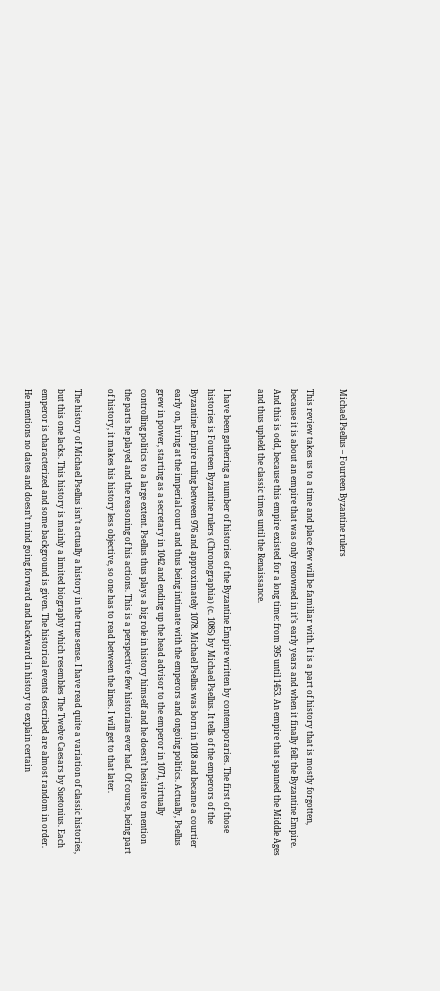Michael Psellus – Fourteen Byzantine rulers

This review takes us to a time and place few will be familiar with. It is a part of history that is mostly forgotten, because it is about an empire that was only renowned in it’s early years and when it finally fell: the Byzantine Empire. And this is odd, because this empire existed for a long time: from 395 until 1453. An empire that spanned the Middle Ages and thus upheld the classic times until the Renaissance.

I have been gathering a number of histories of the Byzantine Empire written by contemporaries. The first of those histories is Fourteen Byzantine rulers (Chronographia) (c. 1085) by Michael Psellus. It tells of the emperors of the Byzantine Empire ruling between 976 and approximately 1078. Michael Psellus was born in 1018 and became a courtier early on, living at the imperial court and thus being intimate with the emperors and ongoing politics. Actually, Psellus grew in power, starting as a secretary in 1042 and ending up the head advisor to the emperor in 1071, virtually controlling politics to a large extent. Psellus thus plays a big role in history himself and he doesn’t hesitate to mention the parts he played and the reasoning of his actions. This is a perspective few historians ever had. Of course, being part of history, it makes his history less objective, so one has to read between the lines. I will get to that later.

The history of Michael Psellus isn’t actually a history in the true sense. I have read quite a variation of classic histories, but this one lacks. This history is mainly a limited biography which resembles The Twelve Caesars by Suetonius. Each emperor is characterized and some background is given. The historical events described are almost random in order. He mentions no dates and doesn’t mind going forward and backward in history to explain certain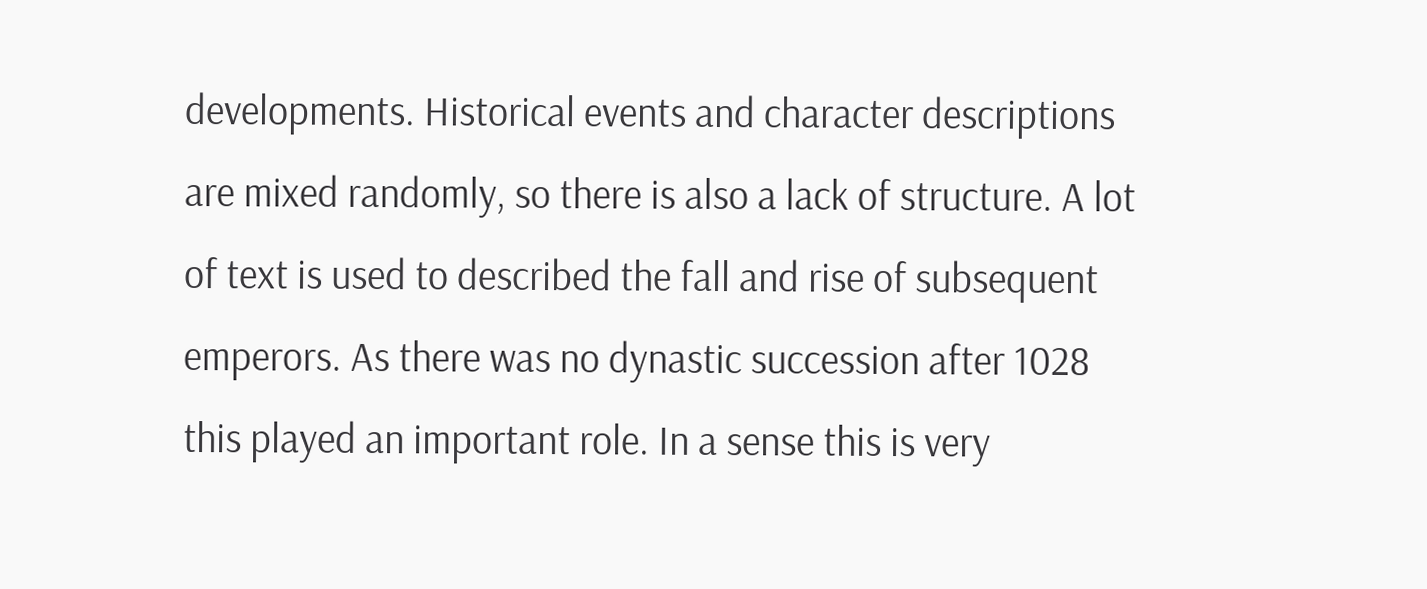developments. Historical events and character descriptions are mixed randomly, so there is also a lack of structure. A lot of text is used to described the fall and rise of subsequent emperors. As there was no dynastic succession after 1028 this played an important role. In a sense this is very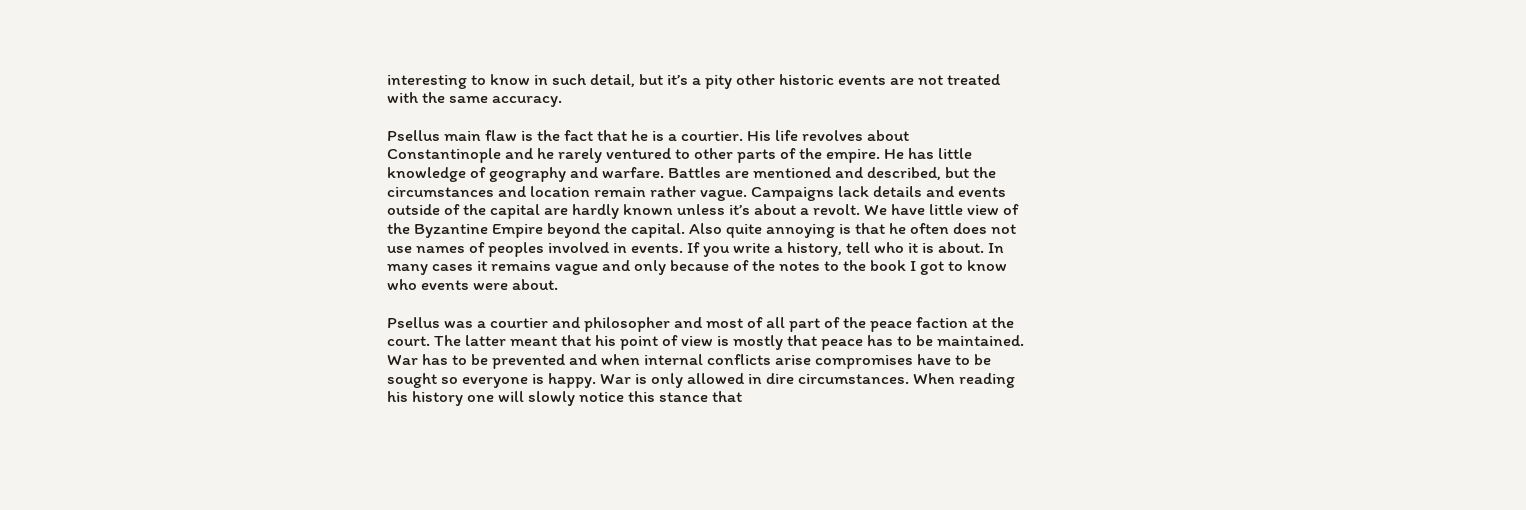interesting to know in such detail, but it’s a pity other historic events are not treated with the same accuracy.

Psellus main flaw is the fact that he is a courtier. His life revolves about Constantinople and he rarely ventured to other parts of the empire. He has little knowledge of geography and warfare. Battles are mentioned and described, but the circumstances and location remain rather vague. Campaigns lack details and events outside of the capital are hardly known unless it’s about a revolt. We have little view of the Byzantine Empire beyond the capital. Also quite annoying is that he often does not use names of peoples involved in events. If you write a history, tell who it is about. In many cases it remains vague and only because of the notes to the book I got to know who events were about.

Psellus was a courtier and philosopher and most of all part of the peace faction at the court. The latter meant that his point of view is mostly that peace has to be maintained. War has to be prevented and when internal conflicts arise compromises have to be sought so everyone is happy. War is only allowed in dire circumstances. When reading his history one will slowly notice this stance that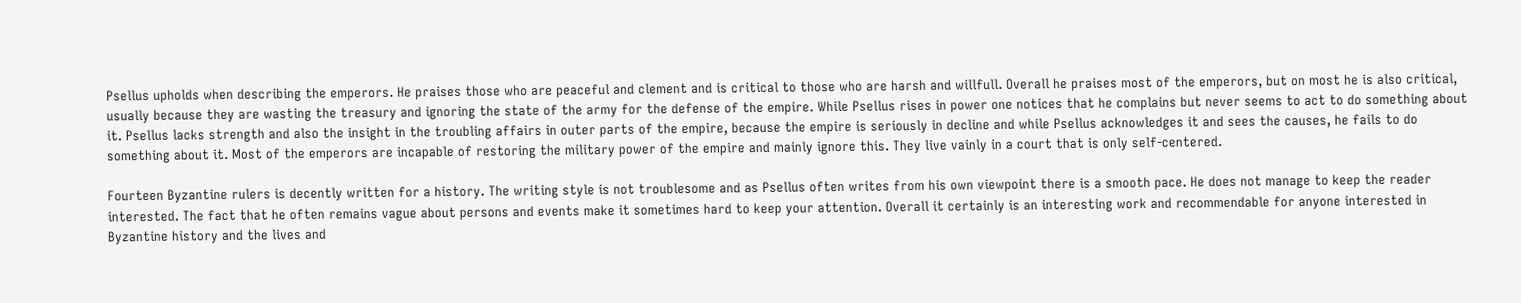Psellus upholds when describing the emperors. He praises those who are peaceful and clement and is critical to those who are harsh and willfull. Overall he praises most of the emperors, but on most he is also critical, usually because they are wasting the treasury and ignoring the state of the army for the defense of the empire. While Psellus rises in power one notices that he complains but never seems to act to do something about it. Psellus lacks strength and also the insight in the troubling affairs in outer parts of the empire, because the empire is seriously in decline and while Psellus acknowledges it and sees the causes, he fails to do something about it. Most of the emperors are incapable of restoring the military power of the empire and mainly ignore this. They live vainly in a court that is only self-centered.

Fourteen Byzantine rulers is decently written for a history. The writing style is not troublesome and as Psellus often writes from his own viewpoint there is a smooth pace. He does not manage to keep the reader interested. The fact that he often remains vague about persons and events make it sometimes hard to keep your attention. Overall it certainly is an interesting work and recommendable for anyone interested in Byzantine history and the lives and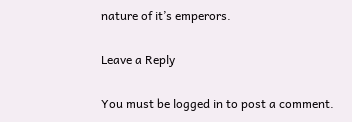nature of it’s emperors.

Leave a Reply

You must be logged in to post a comment.